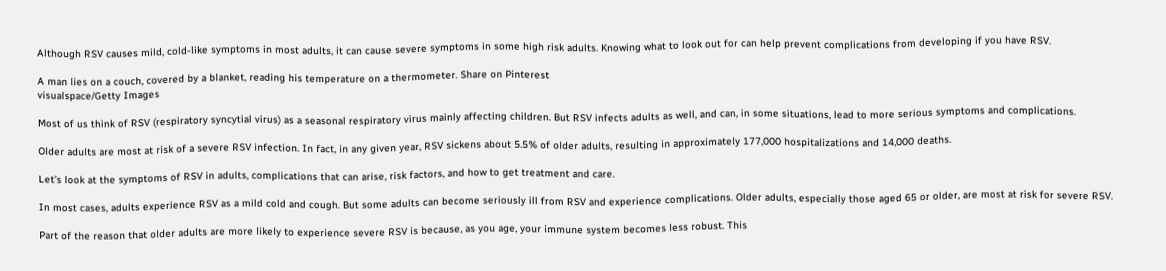Although RSV causes mild, cold-like symptoms in most adults, it can cause severe symptoms in some high risk adults. Knowing what to look out for can help prevent complications from developing if you have RSV.

A man lies on a couch, covered by a blanket, reading his temperature on a thermometer. Share on Pinterest
visualspace/Getty Images

Most of us think of RSV (respiratory syncytial virus) as a seasonal respiratory virus mainly affecting children. But RSV infects adults as well, and can, in some situations, lead to more serious symptoms and complications.

Older adults are most at risk of a severe RSV infection. In fact, in any given year, RSV sickens about 5.5% of older adults, resulting in approximately 177,000 hospitalizations and 14,000 deaths.

Let’s look at the symptoms of RSV in adults, complications that can arise, risk factors, and how to get treatment and care.

In most cases, adults experience RSV as a mild cold and cough. But some adults can become seriously ill from RSV and experience complications. Older adults, especially those aged 65 or older, are most at risk for severe RSV.

Part of the reason that older adults are more likely to experience severe RSV is because, as you age, your immune system becomes less robust. This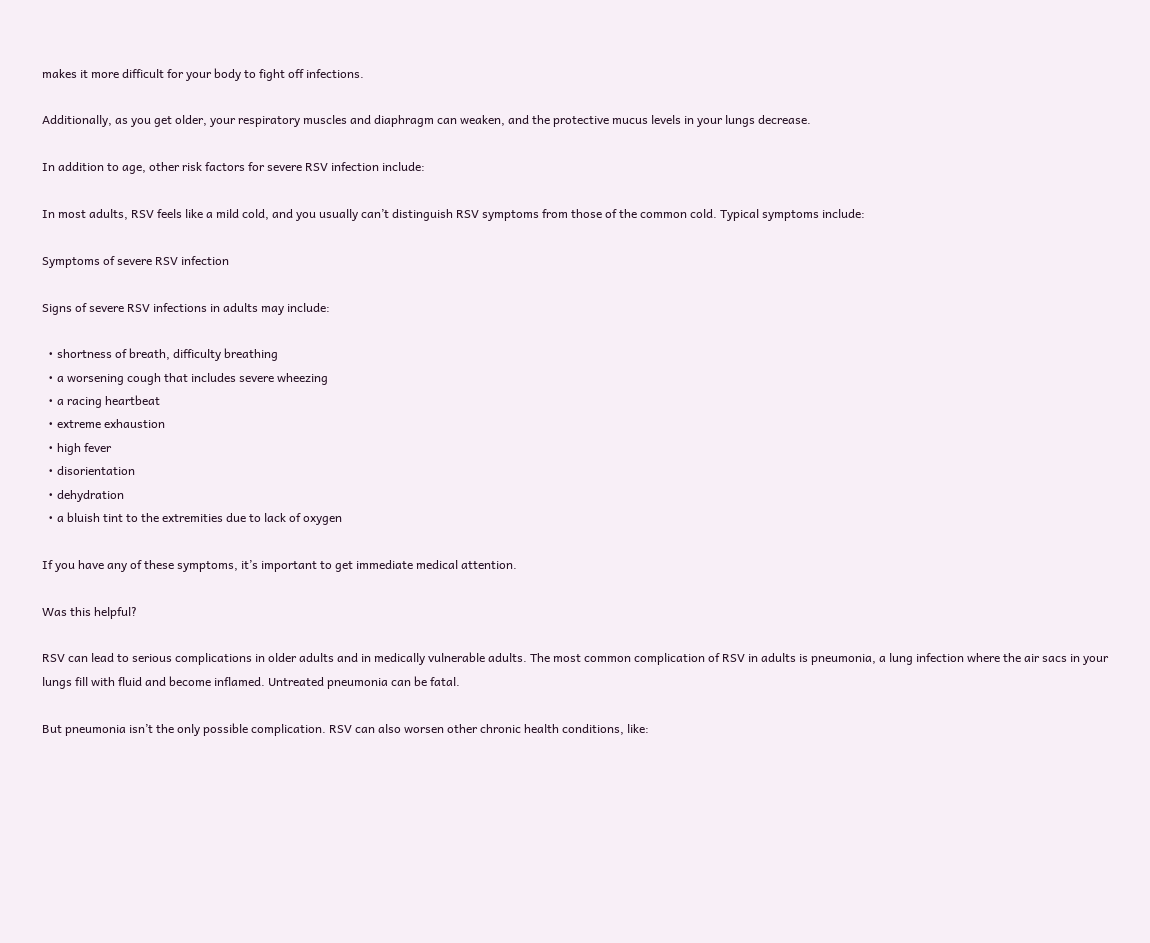makes it more difficult for your body to fight off infections.

Additionally, as you get older, your respiratory muscles and diaphragm can weaken, and the protective mucus levels in your lungs decrease.

In addition to age, other risk factors for severe RSV infection include:

In most adults, RSV feels like a mild cold, and you usually can’t distinguish RSV symptoms from those of the common cold. Typical symptoms include:

Symptoms of severe RSV infection

Signs of severe RSV infections in adults may include:

  • shortness of breath, difficulty breathing
  • a worsening cough that includes severe wheezing
  • a racing heartbeat
  • extreme exhaustion
  • high fever
  • disorientation
  • dehydration
  • a bluish tint to the extremities due to lack of oxygen

If you have any of these symptoms, it’s important to get immediate medical attention.

Was this helpful?

RSV can lead to serious complications in older adults and in medically vulnerable adults. The most common complication of RSV in adults is pneumonia, a lung infection where the air sacs in your lungs fill with fluid and become inflamed. Untreated pneumonia can be fatal.

But pneumonia isn’t the only possible complication. RSV can also worsen other chronic health conditions, like: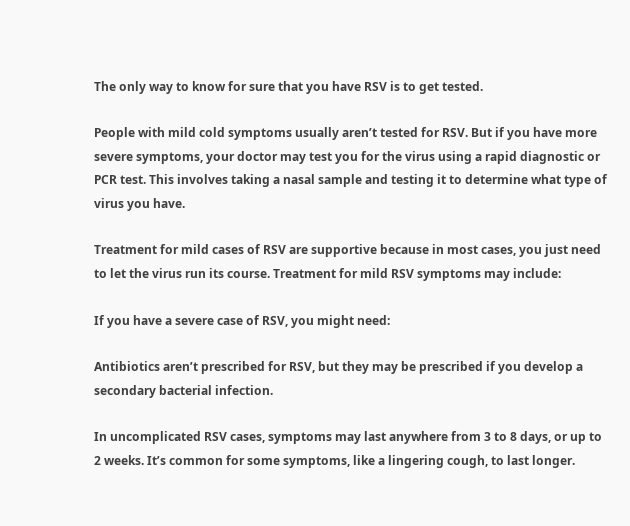The only way to know for sure that you have RSV is to get tested.

People with mild cold symptoms usually aren’t tested for RSV. But if you have more severe symptoms, your doctor may test you for the virus using a rapid diagnostic or PCR test. This involves taking a nasal sample and testing it to determine what type of virus you have.

Treatment for mild cases of RSV are supportive because in most cases, you just need to let the virus run its course. Treatment for mild RSV symptoms may include:

If you have a severe case of RSV, you might need:

Antibiotics aren’t prescribed for RSV, but they may be prescribed if you develop a secondary bacterial infection.

In uncomplicated RSV cases, symptoms may last anywhere from 3 to 8 days, or up to 2 weeks. It’s common for some symptoms, like a lingering cough, to last longer.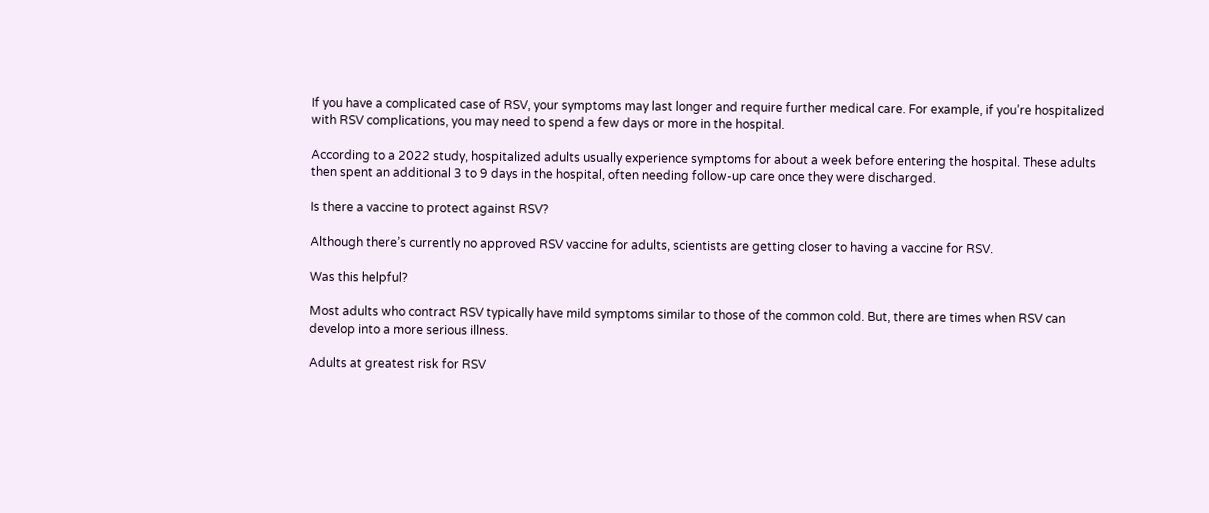If you have a complicated case of RSV, your symptoms may last longer and require further medical care. For example, if you’re hospitalized with RSV complications, you may need to spend a few days or more in the hospital.

According to a 2022 study, hospitalized adults usually experience symptoms for about a week before entering the hospital. These adults then spent an additional 3 to 9 days in the hospital, often needing follow-up care once they were discharged.

Is there a vaccine to protect against RSV?

Although there’s currently no approved RSV vaccine for adults, scientists are getting closer to having a vaccine for RSV.

Was this helpful?

Most adults who contract RSV typically have mild symptoms similar to those of the common cold. But, there are times when RSV can develop into a more serious illness.

Adults at greatest risk for RSV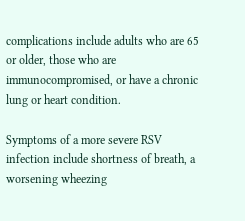complications include adults who are 65 or older, those who are immunocompromised, or have a chronic lung or heart condition.

Symptoms of a more severe RSV infection include shortness of breath, a worsening wheezing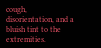cough, disorientation, and a bluish tint to the extremities.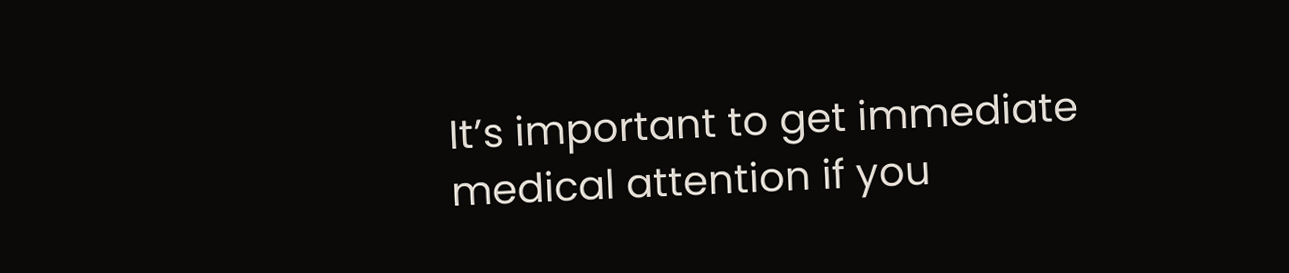It’s important to get immediate medical attention if you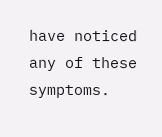have noticed any of these symptoms.